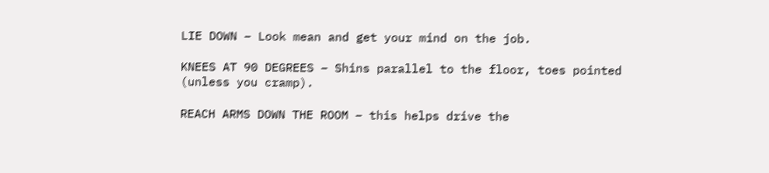LIE DOWN – Look mean and get your mind on the job.

KNEES AT 90 DEGREES – Shins parallel to the floor, toes pointed (unless you cramp).

REACH ARMS DOWN THE ROOM – this helps drive the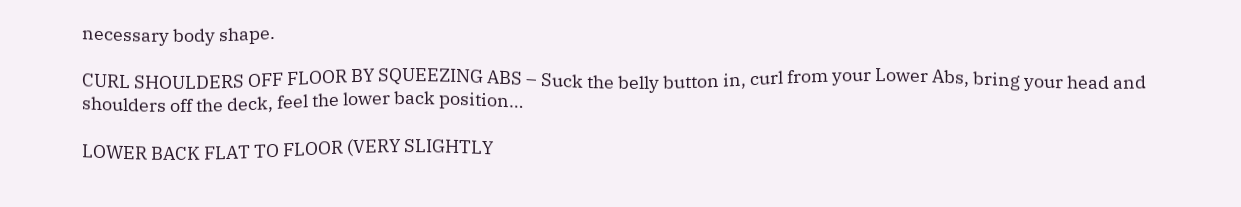necessary body shape.

CURL SHOULDERS OFF FLOOR BY SQUEEZING ABS – Suck the belly button in, curl from your Lower Abs, bring your head and shoulders off the deck, feel the lower back position…

LOWER BACK FLAT TO FLOOR (VERY SLIGHTLY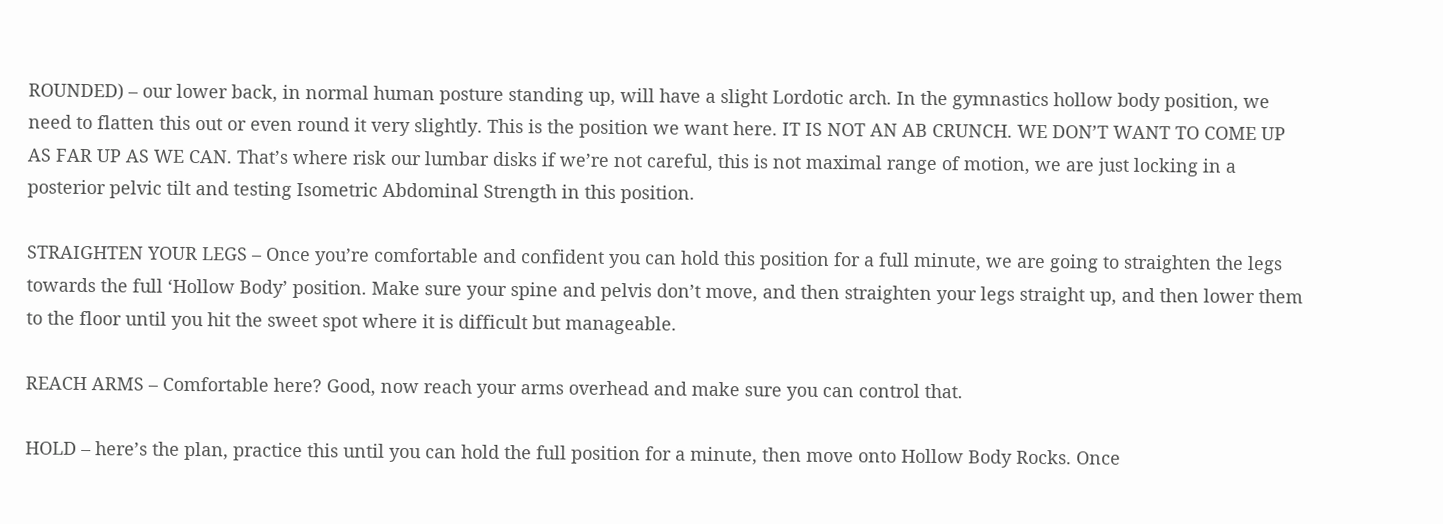ROUNDED) – our lower back, in normal human posture standing up, will have a slight Lordotic arch. In the gymnastics hollow body position, we need to flatten this out or even round it very slightly. This is the position we want here. IT IS NOT AN AB CRUNCH. WE DON’T WANT TO COME UP AS FAR UP AS WE CAN. That’s where risk our lumbar disks if we’re not careful, this is not maximal range of motion, we are just locking in a posterior pelvic tilt and testing Isometric Abdominal Strength in this position.

STRAIGHTEN YOUR LEGS – Once you’re comfortable and confident you can hold this position for a full minute, we are going to straighten the legs towards the full ‘Hollow Body’ position. Make sure your spine and pelvis don’t move, and then straighten your legs straight up, and then lower them to the floor until you hit the sweet spot where it is difficult but manageable.

REACH ARMS – Comfortable here? Good, now reach your arms overhead and make sure you can control that.

HOLD – here’s the plan, practice this until you can hold the full position for a minute, then move onto Hollow Body Rocks. Once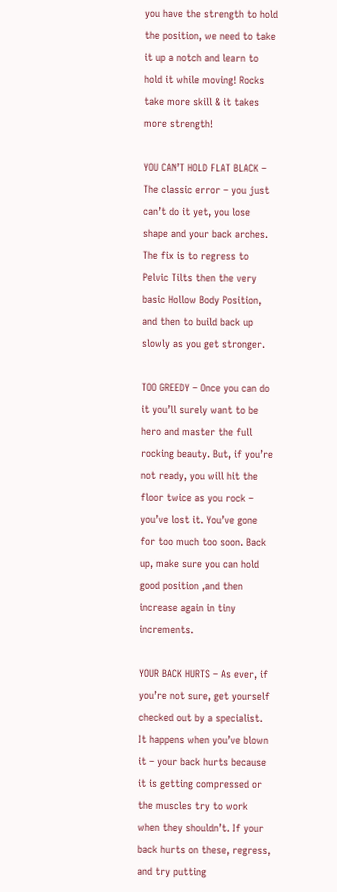you have the strength to hold the position, we need to take it up a notch and learn to hold it while moving! Rocks take more skill & it takes more strength!

YOU CAN’T HOLD FLAT BLACK – The classic error – you just can’t do it yet, you lose shape and your back arches. The fix is to regress to Pelvic Tilts then the very basic Hollow Body Position, and then to build back up slowly as you get stronger.

TOO GREEDY – Once you can do it you’ll surely want to be hero and master the full rocking beauty. But, if you’re not ready, you will hit the floor twice as you rock – you’ve lost it. You’ve gone for too much too soon. Back up, make sure you can hold good position ,and then increase again in tiny increments.

YOUR BACK HURTS – As ever, if you’re not sure, get yourself checked out by a specialist. It happens when you’ve blown it – your back hurts because it is getting compressed or the muscles try to work when they shouldn’t. If your back hurts on these, regress, and try putting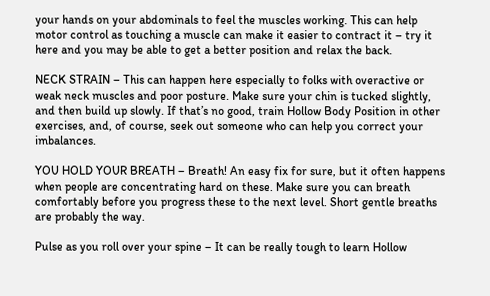your hands on your abdominals to feel the muscles working. This can help motor control as touching a muscle can make it easier to contract it – try it here and you may be able to get a better position and relax the back.

NECK STRAIN – This can happen here especially to folks with overactive or weak neck muscles and poor posture. Make sure your chin is tucked slightly, and then build up slowly. If that’s no good, train Hollow Body Position in other exercises, and, of course, seek out someone who can help you correct your imbalances.

YOU HOLD YOUR BREATH – Breath! An easy fix for sure, but it often happens when people are concentrating hard on these. Make sure you can breath comfortably before you progress these to the next level. Short gentle breaths are probably the way.

Pulse as you roll over your spine – It can be really tough to learn Hollow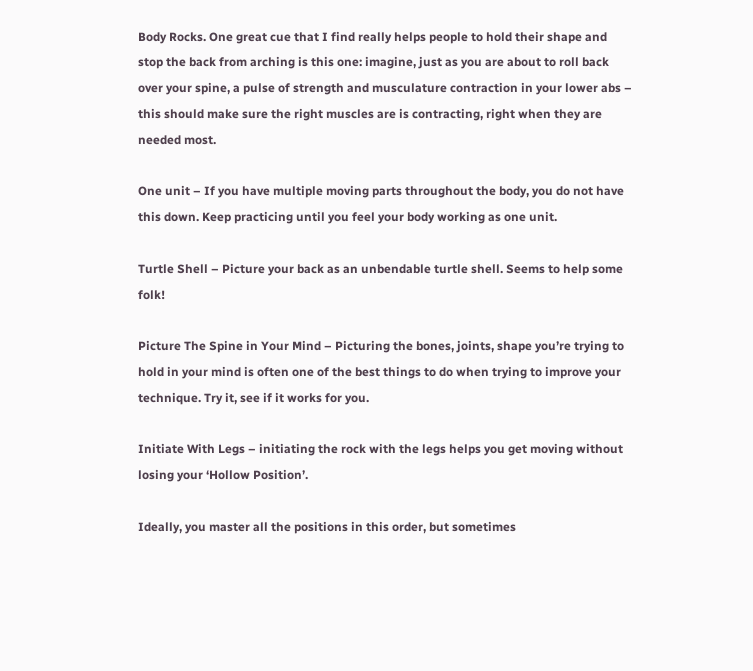Body Rocks. One great cue that I find really helps people to hold their shape and stop the back from arching is this one: imagine, just as you are about to roll back over your spine, a pulse of strength and musculature contraction in your lower abs – this should make sure the right muscles are is contracting, right when they are needed most.

One unit – If you have multiple moving parts throughout the body, you do not have this down. Keep practicing until you feel your body working as one unit.

Turtle Shell – Picture your back as an unbendable turtle shell. Seems to help some folk!

Picture The Spine in Your Mind – Picturing the bones, joints, shape you’re trying to hold in your mind is often one of the best things to do when trying to improve your technique. Try it, see if it works for you.

Initiate With Legs – initiating the rock with the legs helps you get moving without losing your ‘Hollow Position’.

Ideally, you master all the positions in this order, but sometimes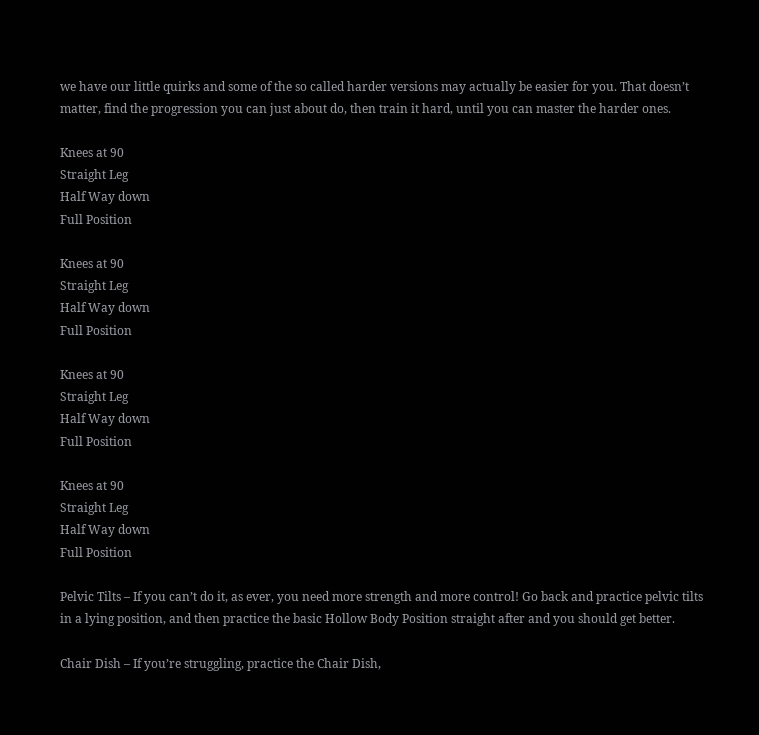we have our little quirks and some of the so called harder versions may actually be easier for you. That doesn’t matter, find the progression you can just about do, then train it hard, until you can master the harder ones.

Knees at 90
Straight Leg
Half Way down
Full Position

Knees at 90
Straight Leg
Half Way down
Full Position

Knees at 90
Straight Leg
Half Way down
Full Position

Knees at 90
Straight Leg
Half Way down
Full Position

Pelvic Tilts – If you can’t do it, as ever, you need more strength and more control! Go back and practice pelvic tilts in a lying position, and then practice the basic Hollow Body Position straight after and you should get better.

Chair Dish – If you’re struggling, practice the Chair Dish,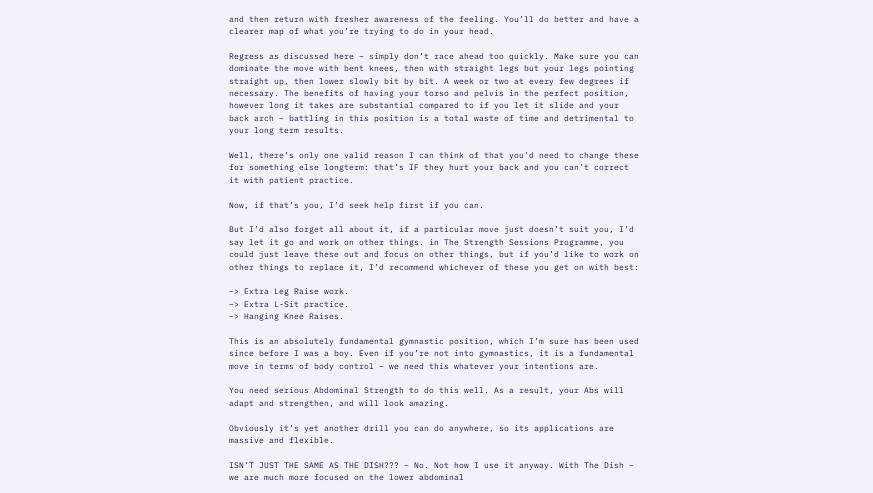and then return with fresher awareness of the feeling. You’ll do better and have a clearer map of what you’re trying to do in your head.

Regress as discussed here – simply don’t race ahead too quickly. Make sure you can dominate the move with bent knees, then with straight legs but your legs pointing straight up, then lower slowly bit by bit. A week or two at every few degrees if necessary. The benefits of having your torso and pelvis in the perfect position, however long it takes are substantial compared to if you let it slide and your back arch – battling in this position is a total waste of time and detrimental to your long term results.

Well, there’s only one valid reason I can think of that you’d need to change these for something else longterm: that’s IF they hurt your back and you can’t correct it with patient practice.

Now, if that’s you, I’d seek help first if you can.

But I’d also forget all about it, if a particular move just doesn’t suit you, I’d say let it go and work on other things. in The Strength Sessions Programme, you could just leave these out and focus on other things, but if you’d like to work on other things to replace it, I’d recommend whichever of these you get on with best:

–> Extra Leg Raise work.
–> Extra L-Sit practice.
–> Hanging Knee Raises.

This is an absolutely fundamental gymnastic position, which I’m sure has been used since before I was a boy. Even if you’re not into gymnastics, it is a fundamental move in terms of body control – we need this whatever your intentions are.

You need serious Abdominal Strength to do this well. As a result, your Abs will adapt and strengthen, and will look amazing.

Obviously it’s yet another drill you can do anywhere, so its applications are massive and flexible.

ISN’T JUST THE SAME AS THE DISH??? – No. Not how I use it anyway. With The Dish – we are much more focused on the lower abdominal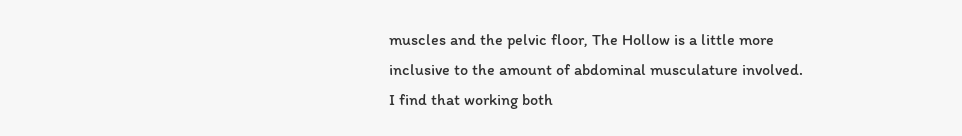muscles and the pelvic floor, The Hollow is a little more inclusive to the amount of abdominal musculature involved. I find that working both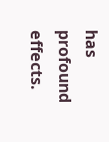has profound effects.